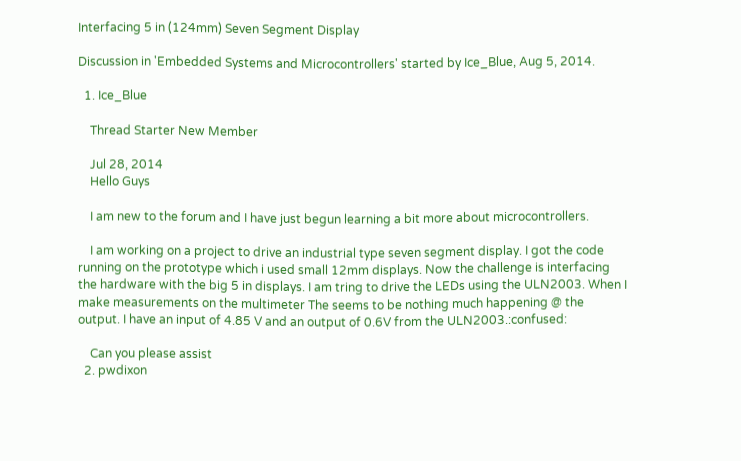Interfacing 5 in (124mm) Seven Segment Display

Discussion in 'Embedded Systems and Microcontrollers' started by Ice_Blue, Aug 5, 2014.

  1. Ice_Blue

    Thread Starter New Member

    Jul 28, 2014
    Hello Guys

    I am new to the forum and I have just begun learning a bit more about microcontrollers.

    I am working on a project to drive an industrial type seven segment display. I got the code running on the prototype which i used small 12mm displays. Now the challenge is interfacing the hardware with the big 5 in displays. I am tring to drive the LEDs using the ULN2003. When I make measurements on the multimeter The seems to be nothing much happening @ the output. I have an input of 4.85 V and an output of 0.6V from the ULN2003.:confused:

    Can you please assist
  2. pwdixon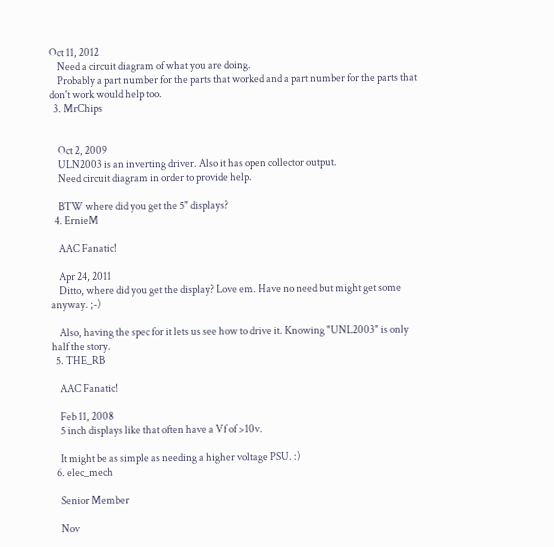Oct 11, 2012
    Need a circuit diagram of what you are doing.
    Probably a part number for the parts that worked and a part number for the parts that don't work would help too.
  3. MrChips


    Oct 2, 2009
    ULN2003 is an inverting driver. Also it has open collector output.
    Need circuit diagram in order to provide help.

    BTW where did you get the 5" displays?
  4. ErnieM

    AAC Fanatic!

    Apr 24, 2011
    Ditto, where did you get the display? Love em. Have no need but might get some anyway. ;-)

    Also, having the spec for it lets us see how to drive it. Knowing "UNL2003" is only half the story.
  5. THE_RB

    AAC Fanatic!

    Feb 11, 2008
    5 inch displays like that often have a Vf of >10v.

    It might be as simple as needing a higher voltage PSU. :)
  6. elec_mech

    Senior Member

    Nov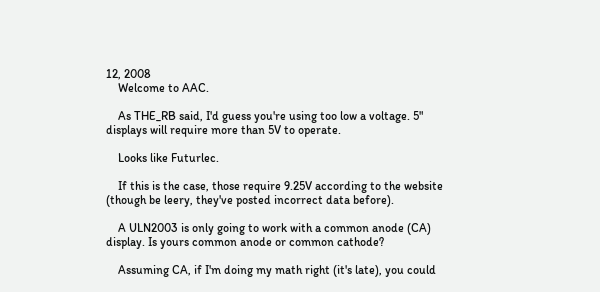12, 2008
    Welcome to AAC.

    As THE_RB said, I'd guess you're using too low a voltage. 5" displays will require more than 5V to operate.

    Looks like Futurlec.

    If this is the case, those require 9.25V according to the website (though be leery, they've posted incorrect data before).

    A ULN2003 is only going to work with a common anode (CA) display. Is yours common anode or common cathode?

    Assuming CA, if I'm doing my math right (it's late), you could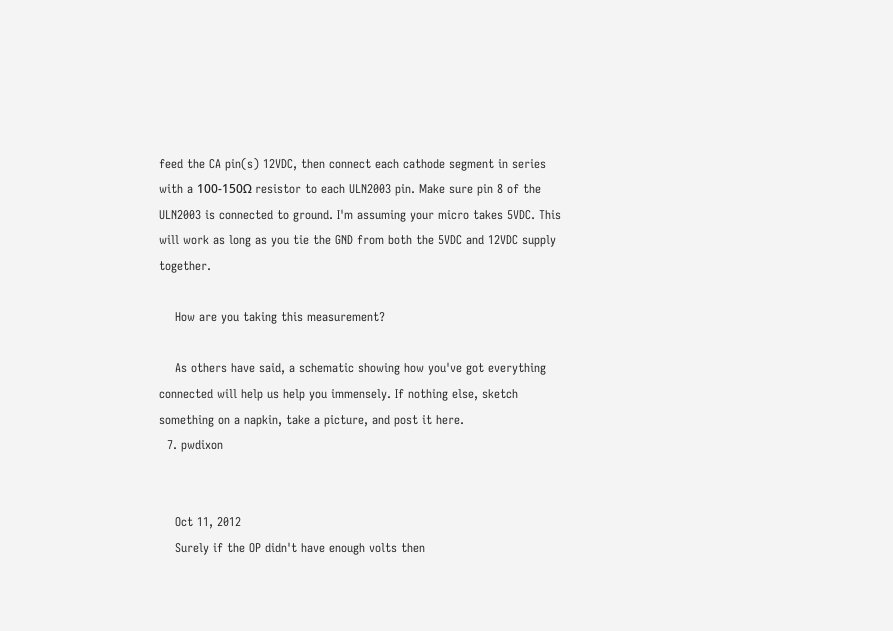feed the CA pin(s) 12VDC, then connect each cathode segment in series with a 100-150Ω resistor to each ULN2003 pin. Make sure pin 8 of the ULN2003 is connected to ground. I'm assuming your micro takes 5VDC. This will work as long as you tie the GND from both the 5VDC and 12VDC supply together.

    How are you taking this measurement?

    As others have said, a schematic showing how you've got everything connected will help us help you immensely. If nothing else, sketch something on a napkin, take a picture, and post it here.
  7. pwdixon


    Oct 11, 2012
    Surely if the OP didn't have enough volts then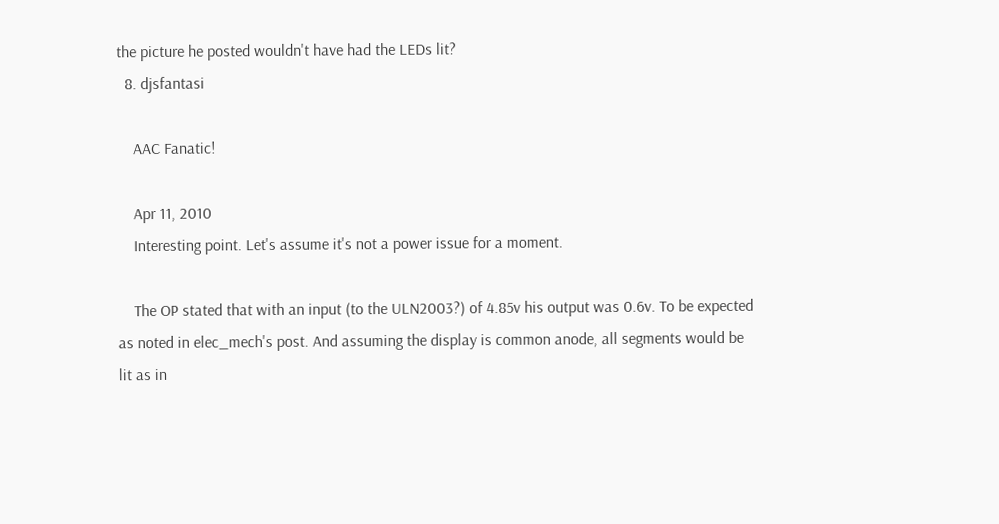the picture he posted wouldn't have had the LEDs lit?
  8. djsfantasi

    AAC Fanatic!

    Apr 11, 2010
    Interesting point. Let's assume it's not a power issue for a moment.

    The OP stated that with an input (to the ULN2003?) of 4.85v his output was 0.6v. To be expected as noted in elec_mech's post. And assuming the display is common anode, all segments would be lit as in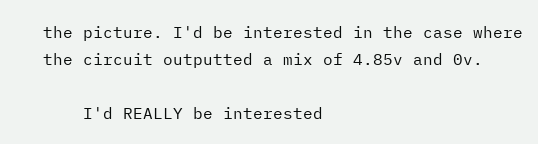the picture. I'd be interested in the case where the circuit outputted a mix of 4.85v and 0v.

    I'd REALLY be interested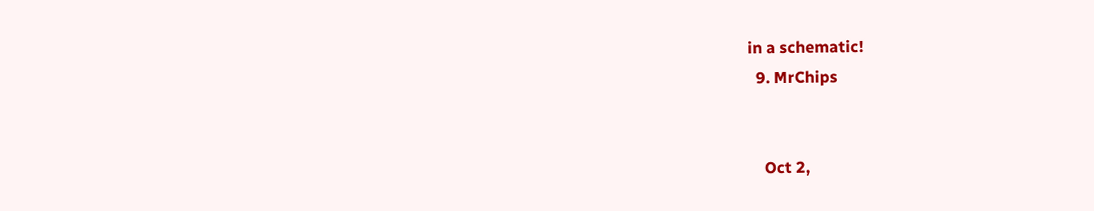in a schematic!
  9. MrChips


    Oct 2,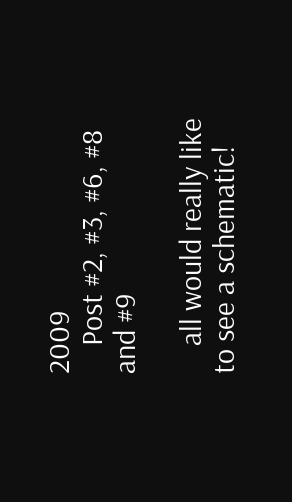2009
    Post #2, #3, #6, #8 and #9

    all would really like to see a schematic!